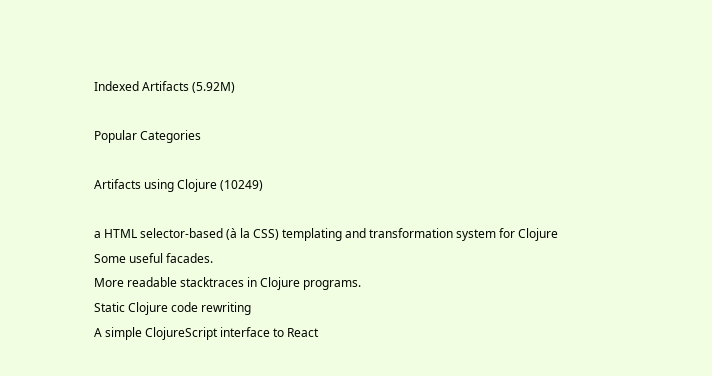Indexed Artifacts (5.92M)

Popular Categories

Artifacts using Clojure (10249)

a HTML selector-based (à la CSS) templating and transformation system for Clojure
Some useful facades.
More readable stacktraces in Clojure programs.
Static Clojure code rewriting
A simple ClojureScript interface to React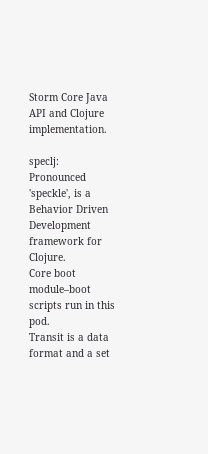Storm Core Java API and Clojure implementation.

speclj: Pronounced 'speckle', is a Behavior Driven Development framework for Clojure.
Core boot module–boot scripts run in this pod.
Transit is a data format and a set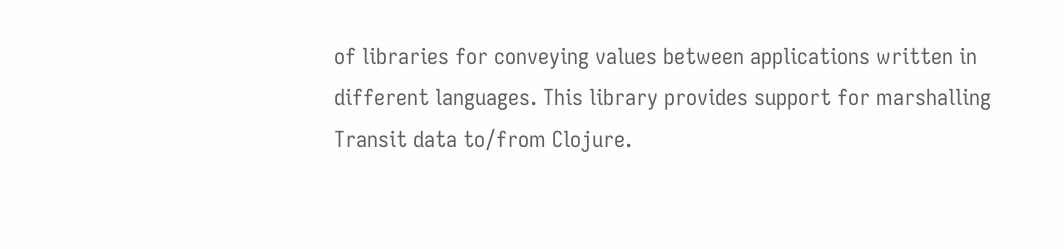of libraries for conveying values between applications written in different languages. This library provides support for marshalling Transit data to/from Clojure.